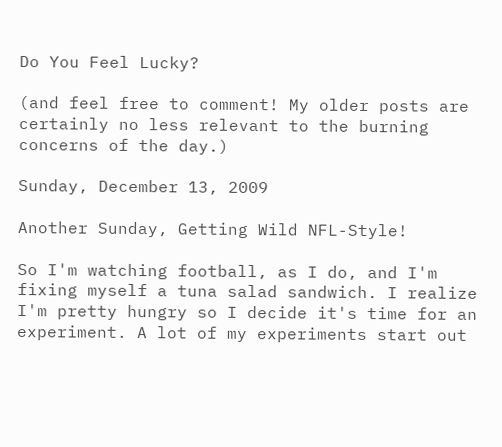Do You Feel Lucky?

(and feel free to comment! My older posts are certainly no less relevant to the burning concerns of the day.)

Sunday, December 13, 2009

Another Sunday, Getting Wild NFL-Style!

So I'm watching football, as I do, and I'm fixing myself a tuna salad sandwich. I realize I'm pretty hungry so I decide it's time for an experiment. A lot of my experiments start out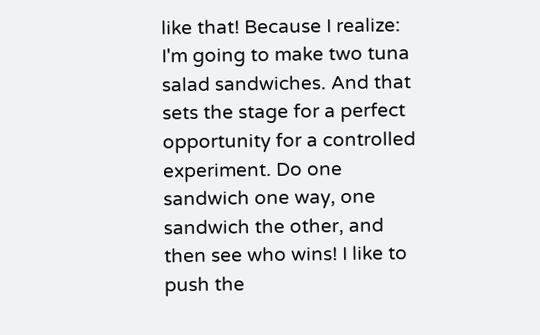like that! Because I realize: I'm going to make two tuna salad sandwiches. And that sets the stage for a perfect opportunity for a controlled experiment. Do one sandwich one way, one sandwich the other, and then see who wins! I like to push the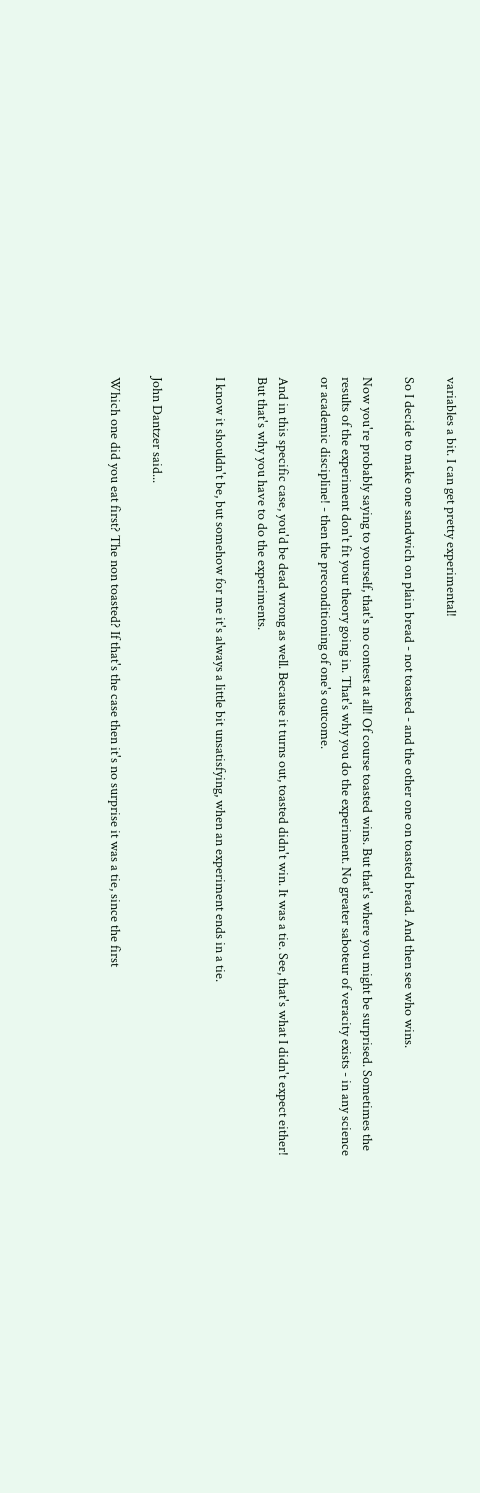variables a bit. I can get pretty experimental!

So I decide to make one sandwich on plain bread - not toasted - and the other one on toasted bread. And then see who wins.

Now you're probably saying to yourself, that's no contest at all! Of course toasted wins. But that's where you might be surprised. Sometimes the results of the experiment don't fit your theory going in. That's why you do the experiment. No greater saboteur of veracity exists - in any science or academic discipline! - then the preconditioning of one's outcome.

And in this specific case, you'd be dead wrong as well. Because it turns out, toasted didn't win. It was a tie. See, that's what I didn't expect either! But that's why you have to do the experiments.

I know it shouldn't be, but somehow for me it's always a little bit unsatisfying, when an experiment ends in a tie.


John Dantzer said...

Which one did you eat first? The non toasted? If that's the case then it's no surprise it was a tie, since the first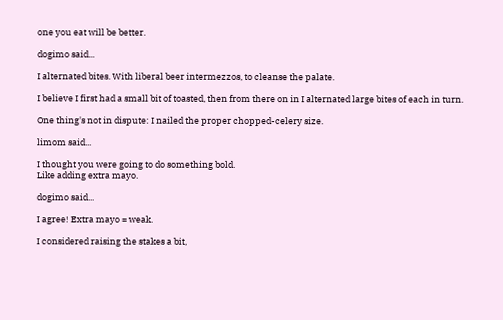one you eat will be better.

dogimo said...

I alternated bites. With liberal beer intermezzos, to cleanse the palate.

I believe I first had a small bit of toasted, then from there on in I alternated large bites of each in turn.

One thing's not in dispute: I nailed the proper chopped-celery size.

limom said...

I thought you were going to do something bold.
Like adding extra mayo.

dogimo said...

I agree! Extra mayo = weak.

I considered raising the stakes a bit,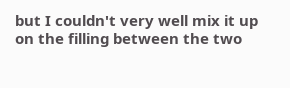but I couldn't very well mix it up on the filling between the two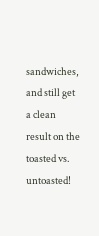sandwiches, and still get a clean result on the toasted vs. untoasted!